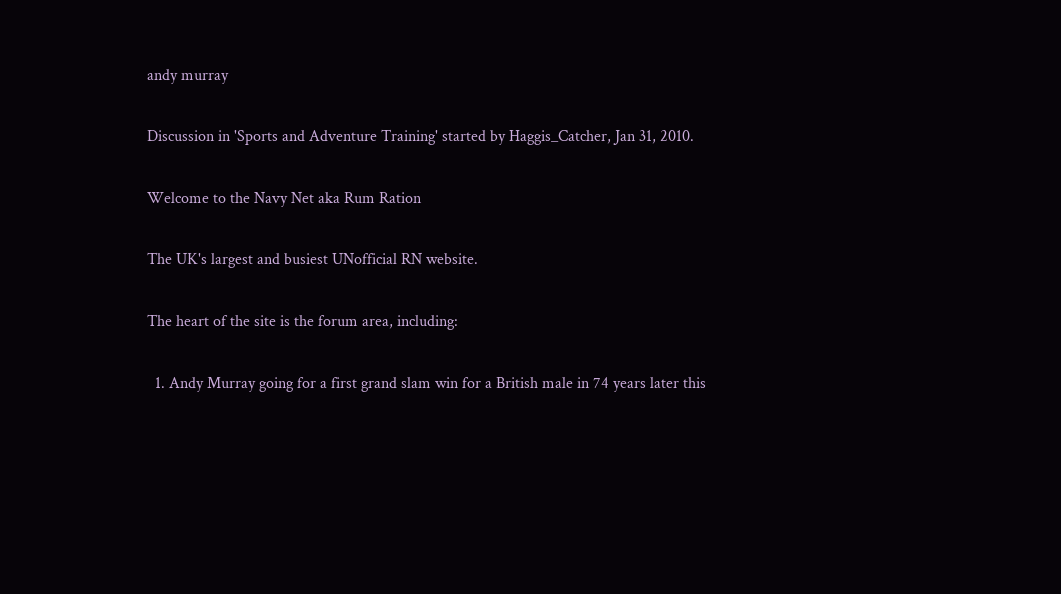andy murray

Discussion in 'Sports and Adventure Training' started by Haggis_Catcher, Jan 31, 2010.

Welcome to the Navy Net aka Rum Ration

The UK's largest and busiest UNofficial RN website.

The heart of the site is the forum area, including:

  1. Andy Murray going for a first grand slam win for a British male in 74 years later this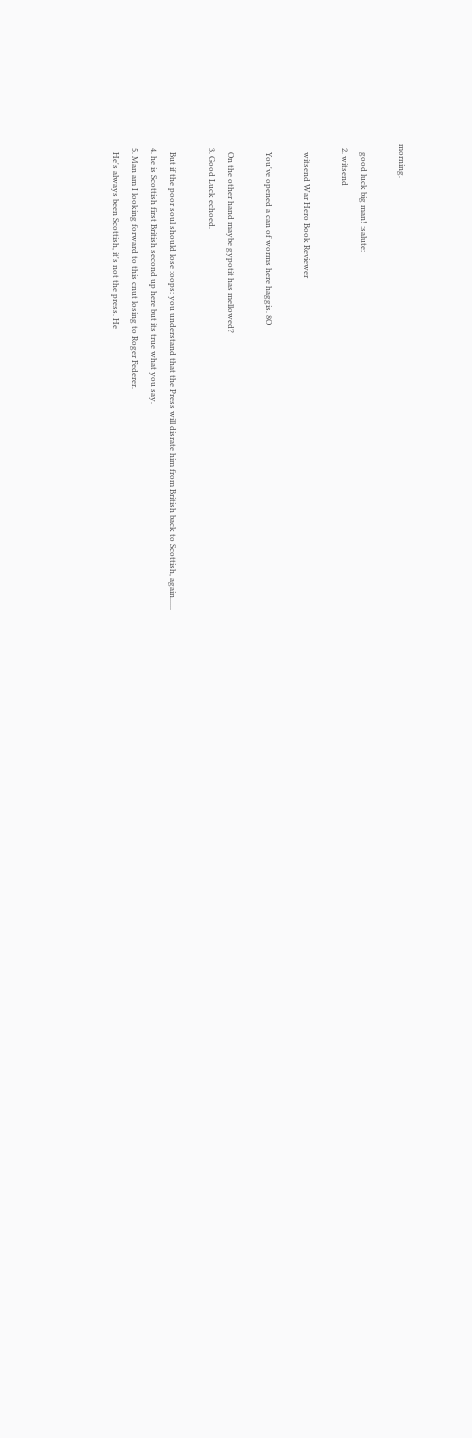morning.

    good luck big man! :salute:
  2. witsend

    witsend War Hero Book Reviewer

    You've opened a can of worms here haggis. 8O

    On the other hand maybe gypotit has mellowed?
  3. Good Luck echoed.

    But if the poor soul should lose :oops: you understand that the Press will disrate him from British back to Scottish, again......
  4. he is Scottish first British second up here but its true what you say.
  5. Man am I looking forward to this cnut losing to Roger Federer.
    He's always been Scottish, it's not the press. He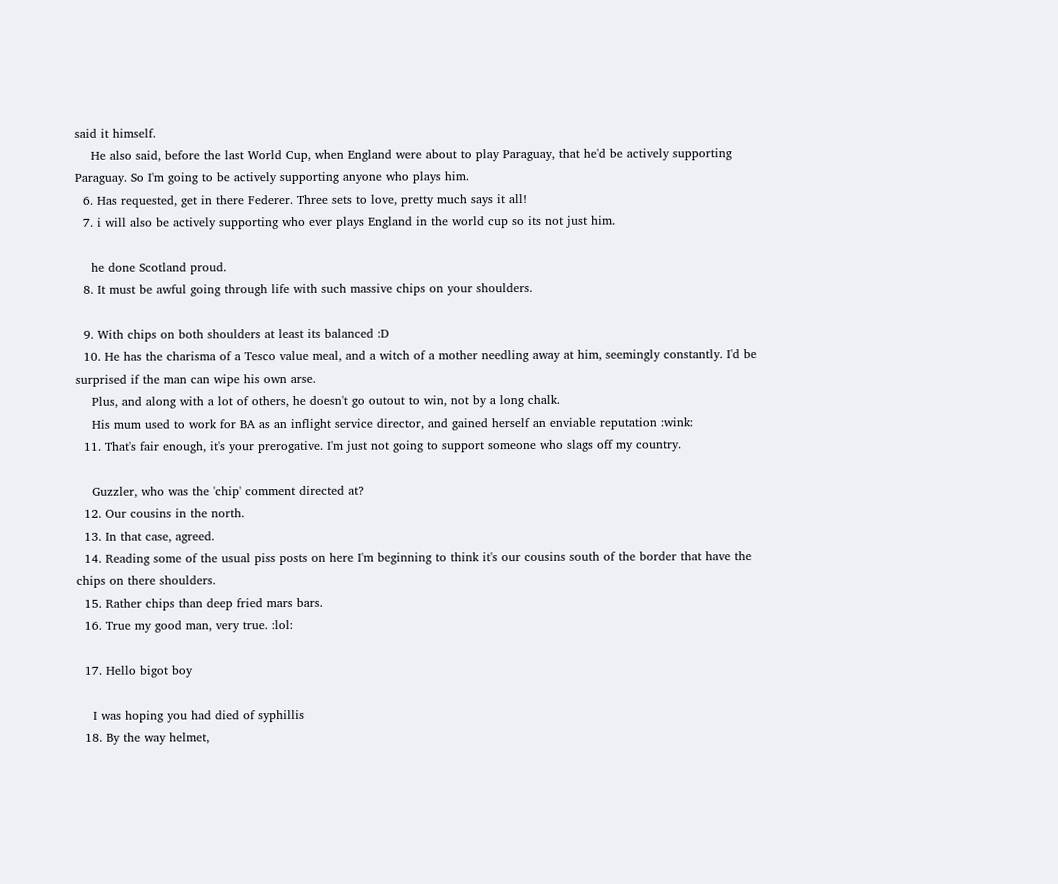said it himself.
    He also said, before the last World Cup, when England were about to play Paraguay, that he'd be actively supporting Paraguay. So I'm going to be actively supporting anyone who plays him.
  6. Has requested, get in there Federer. Three sets to love, pretty much says it all!
  7. i will also be actively supporting who ever plays England in the world cup so its not just him.

    he done Scotland proud.
  8. It must be awful going through life with such massive chips on your shoulders.

  9. With chips on both shoulders at least its balanced :D
  10. He has the charisma of a Tesco value meal, and a witch of a mother needling away at him, seemingly constantly. I'd be surprised if the man can wipe his own arse.
    Plus, and along with a lot of others, he doesn't go outout to win, not by a long chalk.
    His mum used to work for BA as an inflight service director, and gained herself an enviable reputation :wink:
  11. That's fair enough, it's your prerogative. I'm just not going to support someone who slags off my country.

    Guzzler, who was the 'chip' comment directed at?
  12. Our cousins in the north.
  13. In that case, agreed.
  14. Reading some of the usual piss posts on here I'm beginning to think it's our cousins south of the border that have the chips on there shoulders.
  15. Rather chips than deep fried mars bars.
  16. True my good man, very true. :lol:

  17. Hello bigot boy

    I was hoping you had died of syphillis
  18. By the way helmet,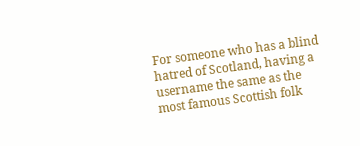For someone who has a blind hatred of Scotland, having a username the same as the most famous Scottish folk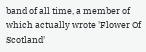band of all time, a member of which actually wrote 'Flower Of Scotland'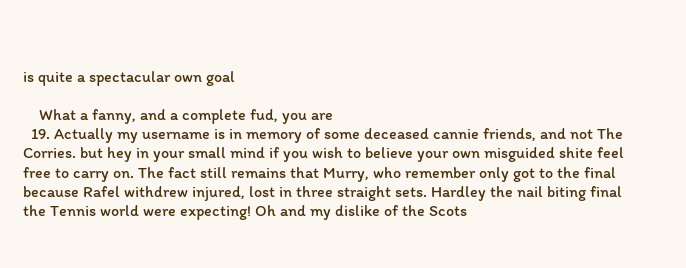is quite a spectacular own goal

    What a fanny, and a complete fud, you are
  19. Actually my username is in memory of some deceased cannie friends, and not The Corries. but hey in your small mind if you wish to believe your own misguided shite feel free to carry on. The fact still remains that Murry, who remember only got to the final because Rafel withdrew injured, lost in three straight sets. Hardley the nail biting final the Tennis world were expecting! Oh and my dislike of the Scots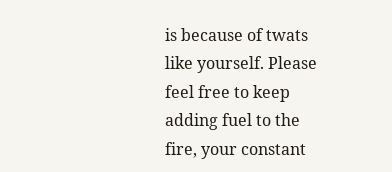is because of twats like yourself. Please feel free to keep adding fuel to the fire, your constant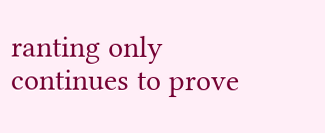ranting only continues to prove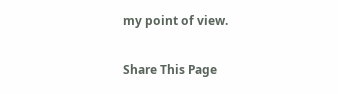my point of view.

Share This Page